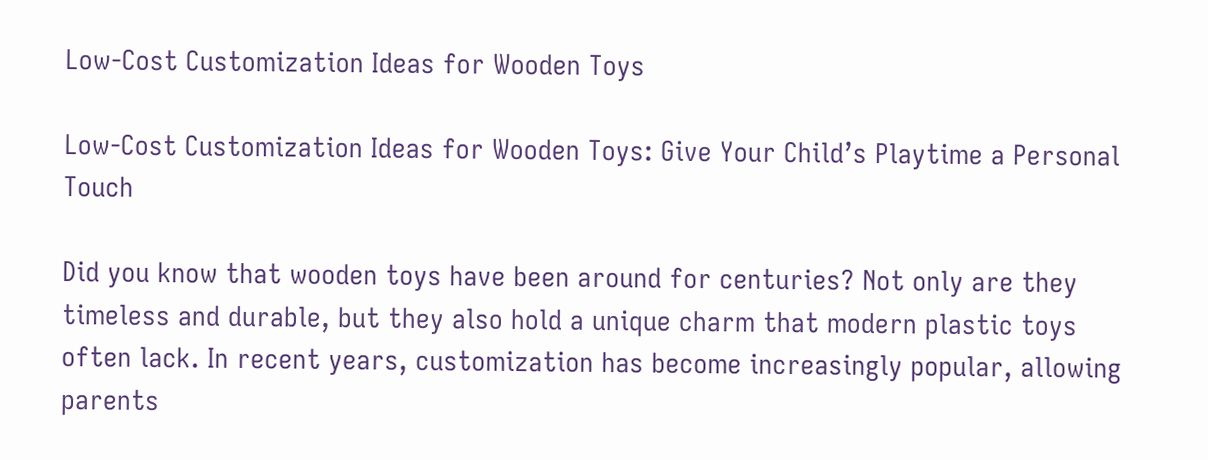Low-Cost Customization Ideas for Wooden Toys

Low-Cost Customization Ideas for Wooden Toys: Give Your Child’s Playtime a Personal Touch

Did you know that wooden toys have been around for centuries? Not only are they timeless and durable, but they also hold a unique charm that modern plastic toys often lack. In recent years, customization has become increasingly popular, allowing parents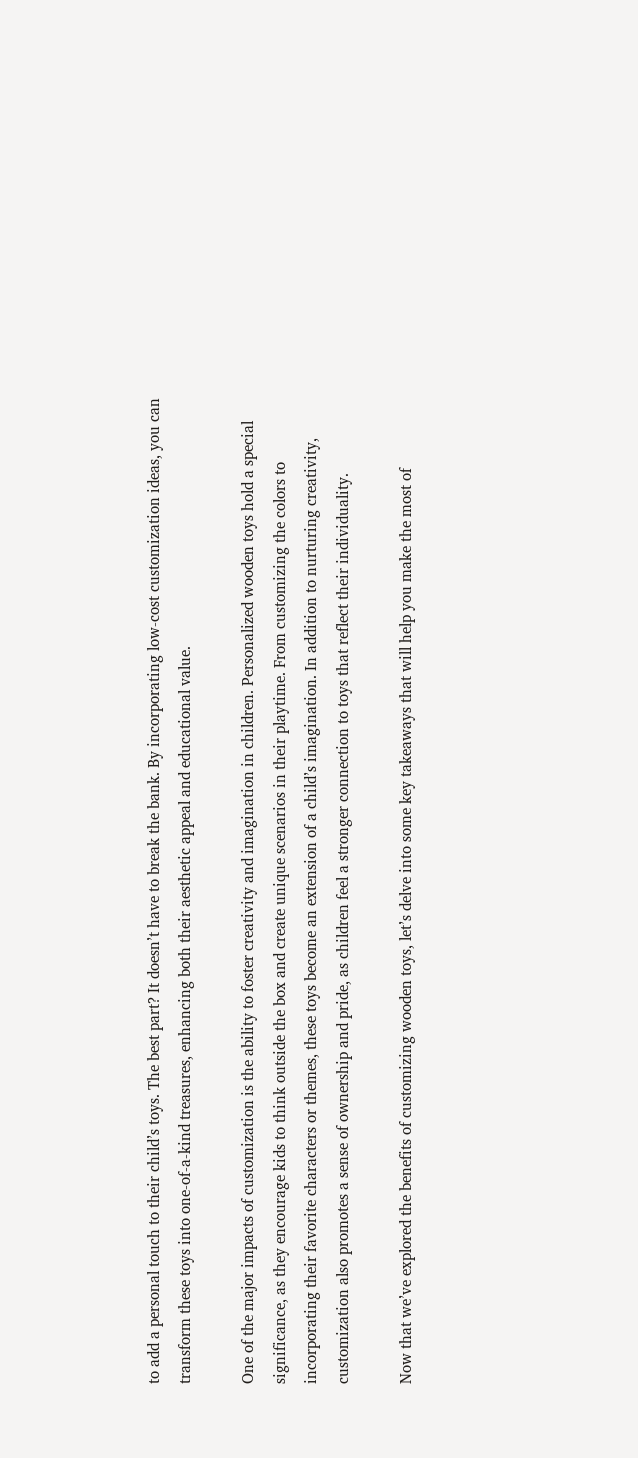to add a personal touch to their child’s toys. The best part? It doesn’t have to break the bank. By incorporating low-cost customization ideas, you can transform these toys into one-of-a-kind treasures, enhancing both their aesthetic appeal and educational value.

One of the major impacts of customization is the ability to foster creativity and imagination in children. Personalized wooden toys hold a special significance, as they encourage kids to think outside the box and create unique scenarios in their playtime. From customizing the colors to incorporating their favorite characters or themes, these toys become an extension of a child’s imagination. In addition to nurturing creativity, customization also promotes a sense of ownership and pride, as children feel a stronger connection to toys that reflect their individuality.

Now that we’ve explored the benefits of customizing wooden toys, let’s delve into some key takeaways that will help you make the most of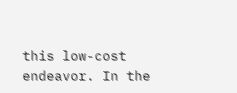this low-cost endeavor. In the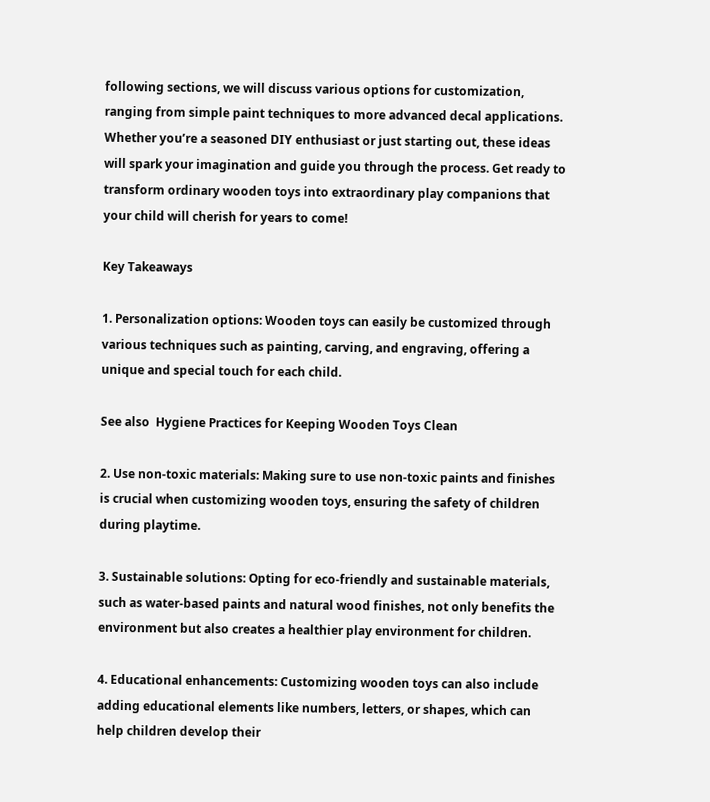following sections, we will discuss various options for customization, ranging from simple paint techniques to more advanced decal applications. Whether you’re a seasoned DIY enthusiast or just starting out, these ideas will spark your imagination and guide you through the process. Get ready to transform ordinary wooden toys into extraordinary play companions that your child will cherish for years to come!

Key Takeaways

1. Personalization options: Wooden toys can easily be customized through various techniques such as painting, carving, and engraving, offering a unique and special touch for each child.

See also  Hygiene Practices for Keeping Wooden Toys Clean

2. Use non-toxic materials: Making sure to use non-toxic paints and finishes is crucial when customizing wooden toys, ensuring the safety of children during playtime.

3. Sustainable solutions: Opting for eco-friendly and sustainable materials, such as water-based paints and natural wood finishes, not only benefits the environment but also creates a healthier play environment for children.

4. Educational enhancements: Customizing wooden toys can also include adding educational elements like numbers, letters, or shapes, which can help children develop their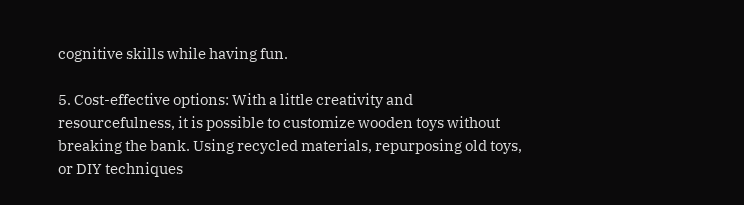cognitive skills while having fun.

5. Cost-effective options: With a little creativity and resourcefulness, it is possible to customize wooden toys without breaking the bank. Using recycled materials, repurposing old toys, or DIY techniques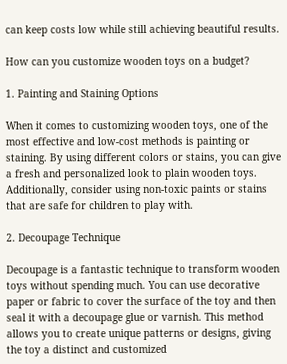can keep costs low while still achieving beautiful results.

How can you customize wooden toys on a budget?

1. Painting and Staining Options

When it comes to customizing wooden toys, one of the most effective and low-cost methods is painting or staining. By using different colors or stains, you can give a fresh and personalized look to plain wooden toys. Additionally, consider using non-toxic paints or stains that are safe for children to play with.

2. Decoupage Technique

Decoupage is a fantastic technique to transform wooden toys without spending much. You can use decorative paper or fabric to cover the surface of the toy and then seal it with a decoupage glue or varnish. This method allows you to create unique patterns or designs, giving the toy a distinct and customized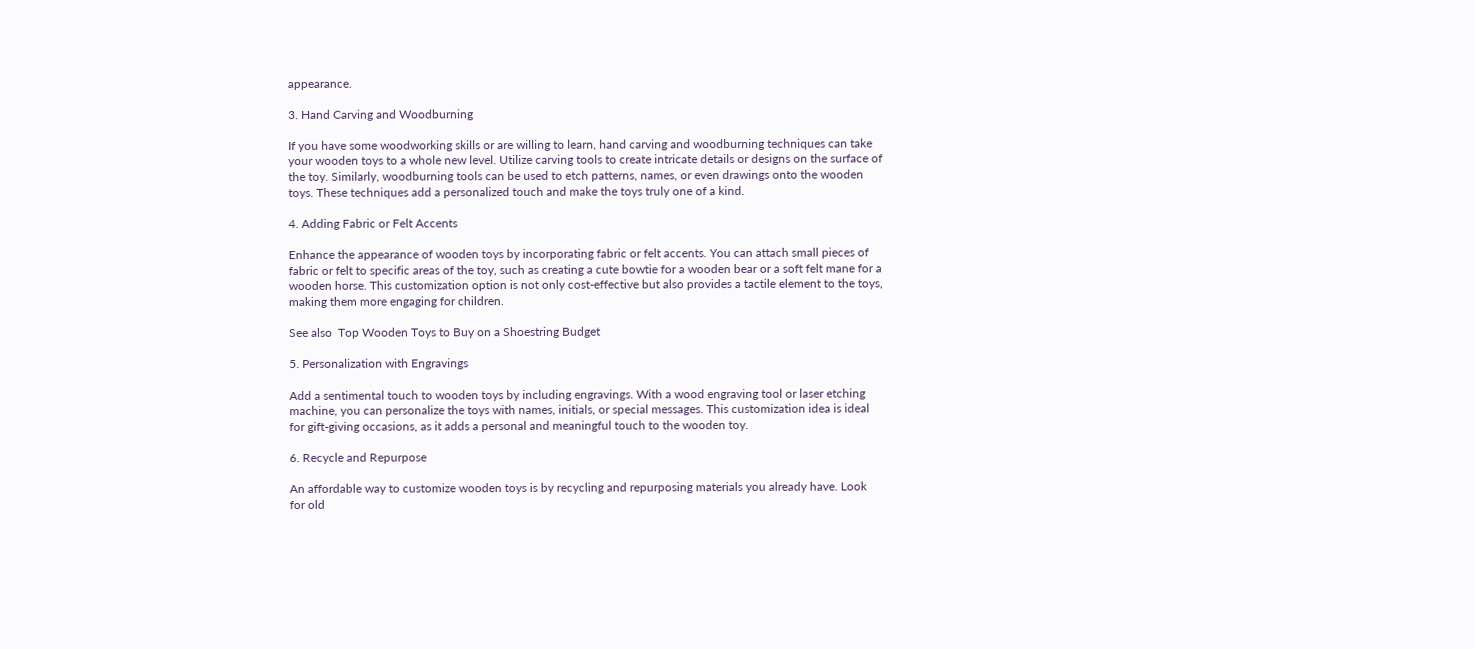appearance.

3. Hand Carving and Woodburning

If you have some woodworking skills or are willing to learn, hand carving and woodburning techniques can take your wooden toys to a whole new level. Utilize carving tools to create intricate details or designs on the surface of the toy. Similarly, woodburning tools can be used to etch patterns, names, or even drawings onto the wooden toys. These techniques add a personalized touch and make the toys truly one of a kind.

4. Adding Fabric or Felt Accents

Enhance the appearance of wooden toys by incorporating fabric or felt accents. You can attach small pieces of fabric or felt to specific areas of the toy, such as creating a cute bowtie for a wooden bear or a soft felt mane for a wooden horse. This customization option is not only cost-effective but also provides a tactile element to the toys, making them more engaging for children.

See also  Top Wooden Toys to Buy on a Shoestring Budget

5. Personalization with Engravings

Add a sentimental touch to wooden toys by including engravings. With a wood engraving tool or laser etching machine, you can personalize the toys with names, initials, or special messages. This customization idea is ideal for gift-giving occasions, as it adds a personal and meaningful touch to the wooden toy.

6. Recycle and Repurpose

An affordable way to customize wooden toys is by recycling and repurposing materials you already have. Look for old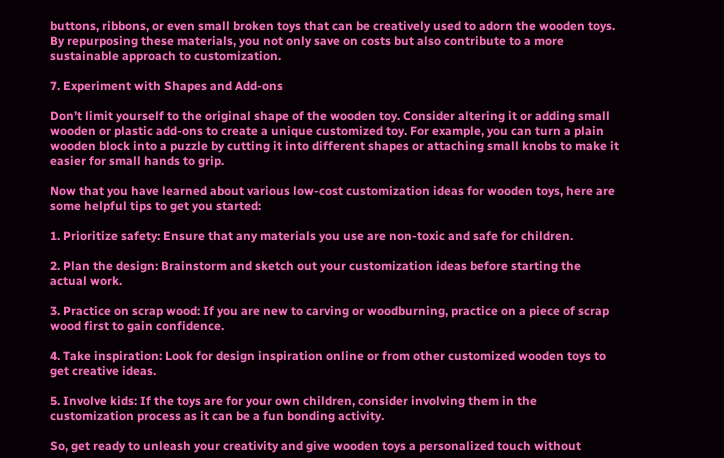buttons, ribbons, or even small broken toys that can be creatively used to adorn the wooden toys. By repurposing these materials, you not only save on costs but also contribute to a more sustainable approach to customization.

7. Experiment with Shapes and Add-ons

Don’t limit yourself to the original shape of the wooden toy. Consider altering it or adding small wooden or plastic add-ons to create a unique customized toy. For example, you can turn a plain wooden block into a puzzle by cutting it into different shapes or attaching small knobs to make it easier for small hands to grip.

Now that you have learned about various low-cost customization ideas for wooden toys, here are some helpful tips to get you started:

1. Prioritize safety: Ensure that any materials you use are non-toxic and safe for children.

2. Plan the design: Brainstorm and sketch out your customization ideas before starting the actual work.

3. Practice on scrap wood: If you are new to carving or woodburning, practice on a piece of scrap wood first to gain confidence.

4. Take inspiration: Look for design inspiration online or from other customized wooden toys to get creative ideas.

5. Involve kids: If the toys are for your own children, consider involving them in the customization process as it can be a fun bonding activity.

So, get ready to unleash your creativity and give wooden toys a personalized touch without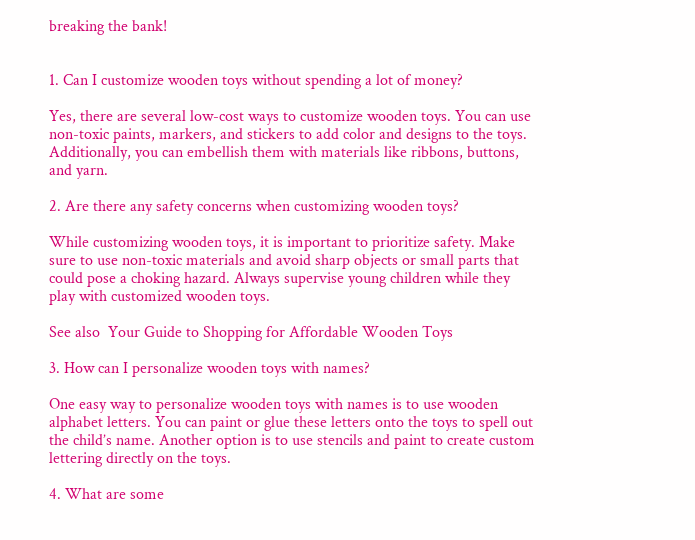breaking the bank!


1. Can I customize wooden toys without spending a lot of money?

Yes, there are several low-cost ways to customize wooden toys. You can use non-toxic paints, markers, and stickers to add color and designs to the toys. Additionally, you can embellish them with materials like ribbons, buttons, and yarn.

2. Are there any safety concerns when customizing wooden toys?

While customizing wooden toys, it is important to prioritize safety. Make sure to use non-toxic materials and avoid sharp objects or small parts that could pose a choking hazard. Always supervise young children while they play with customized wooden toys.

See also  Your Guide to Shopping for Affordable Wooden Toys

3. How can I personalize wooden toys with names?

One easy way to personalize wooden toys with names is to use wooden alphabet letters. You can paint or glue these letters onto the toys to spell out the child’s name. Another option is to use stencils and paint to create custom lettering directly on the toys.

4. What are some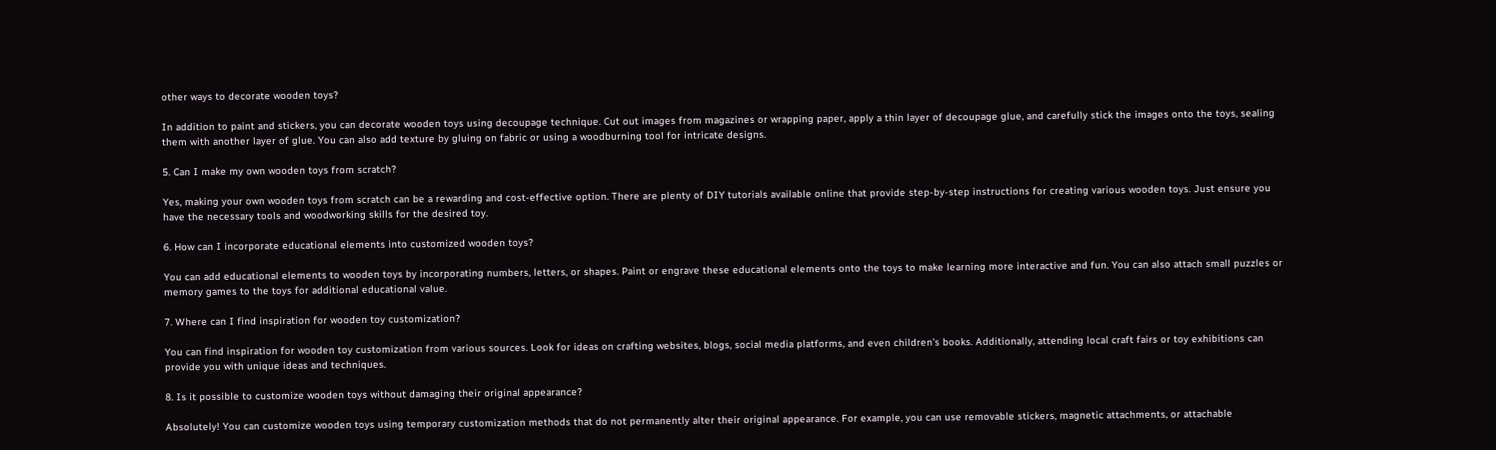other ways to decorate wooden toys?

In addition to paint and stickers, you can decorate wooden toys using decoupage technique. Cut out images from magazines or wrapping paper, apply a thin layer of decoupage glue, and carefully stick the images onto the toys, sealing them with another layer of glue. You can also add texture by gluing on fabric or using a woodburning tool for intricate designs.

5. Can I make my own wooden toys from scratch?

Yes, making your own wooden toys from scratch can be a rewarding and cost-effective option. There are plenty of DIY tutorials available online that provide step-by-step instructions for creating various wooden toys. Just ensure you have the necessary tools and woodworking skills for the desired toy.

6. How can I incorporate educational elements into customized wooden toys?

You can add educational elements to wooden toys by incorporating numbers, letters, or shapes. Paint or engrave these educational elements onto the toys to make learning more interactive and fun. You can also attach small puzzles or memory games to the toys for additional educational value.

7. Where can I find inspiration for wooden toy customization?

You can find inspiration for wooden toy customization from various sources. Look for ideas on crafting websites, blogs, social media platforms, and even children’s books. Additionally, attending local craft fairs or toy exhibitions can provide you with unique ideas and techniques.

8. Is it possible to customize wooden toys without damaging their original appearance?

Absolutely! You can customize wooden toys using temporary customization methods that do not permanently alter their original appearance. For example, you can use removable stickers, magnetic attachments, or attachable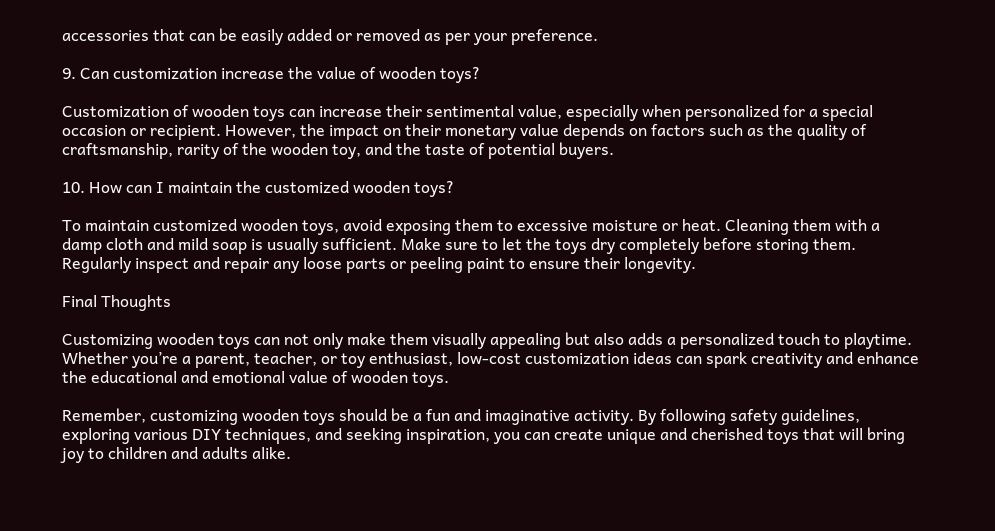accessories that can be easily added or removed as per your preference.

9. Can customization increase the value of wooden toys?

Customization of wooden toys can increase their sentimental value, especially when personalized for a special occasion or recipient. However, the impact on their monetary value depends on factors such as the quality of craftsmanship, rarity of the wooden toy, and the taste of potential buyers.

10. How can I maintain the customized wooden toys?

To maintain customized wooden toys, avoid exposing them to excessive moisture or heat. Cleaning them with a damp cloth and mild soap is usually sufficient. Make sure to let the toys dry completely before storing them. Regularly inspect and repair any loose parts or peeling paint to ensure their longevity.

Final Thoughts

Customizing wooden toys can not only make them visually appealing but also adds a personalized touch to playtime. Whether you’re a parent, teacher, or toy enthusiast, low-cost customization ideas can spark creativity and enhance the educational and emotional value of wooden toys.

Remember, customizing wooden toys should be a fun and imaginative activity. By following safety guidelines, exploring various DIY techniques, and seeking inspiration, you can create unique and cherished toys that will bring joy to children and adults alike.